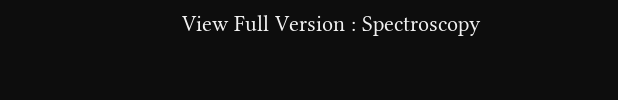View Full Version : Spectroscopy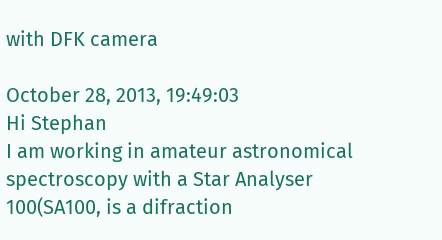with DFK camera

October 28, 2013, 19:49:03
Hi Stephan
I am working in amateur astronomical spectroscopy with a Star Analyser 100(SA100, is a difraction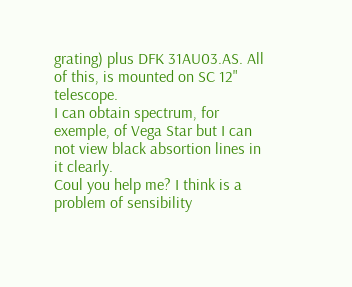grating) plus DFK 31AU03.AS. All of this, is mounted on SC 12" telescope.
I can obtain spectrum, for exemple, of Vega Star but I can not view black absortion lines in it clearly.
Coul you help me? I think is a problem of sensibility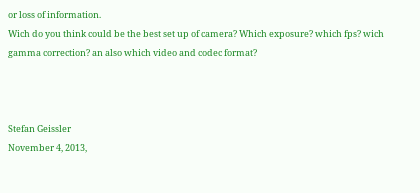or loss of information.
Wich do you think could be the best set up of camera? Which exposure? which fps? wich gamma correction? an also which video and codec format?



Stefan Geissler
November 4, 2013,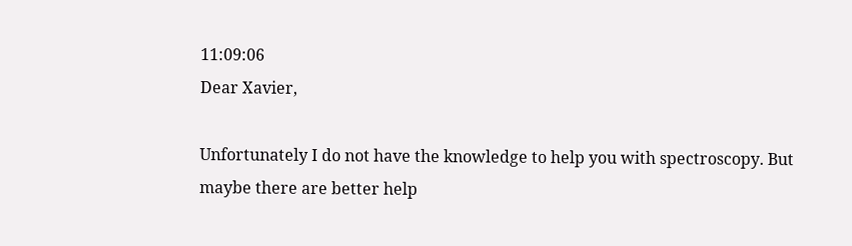11:09:06
Dear Xavier,

Unfortunately I do not have the knowledge to help you with spectroscopy. But maybe there are better help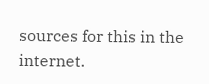sources for this in the internet.